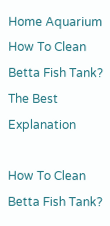Home Aquarium How To Clean Betta Fish Tank? The Best Explanation

How To Clean Betta Fish Tank?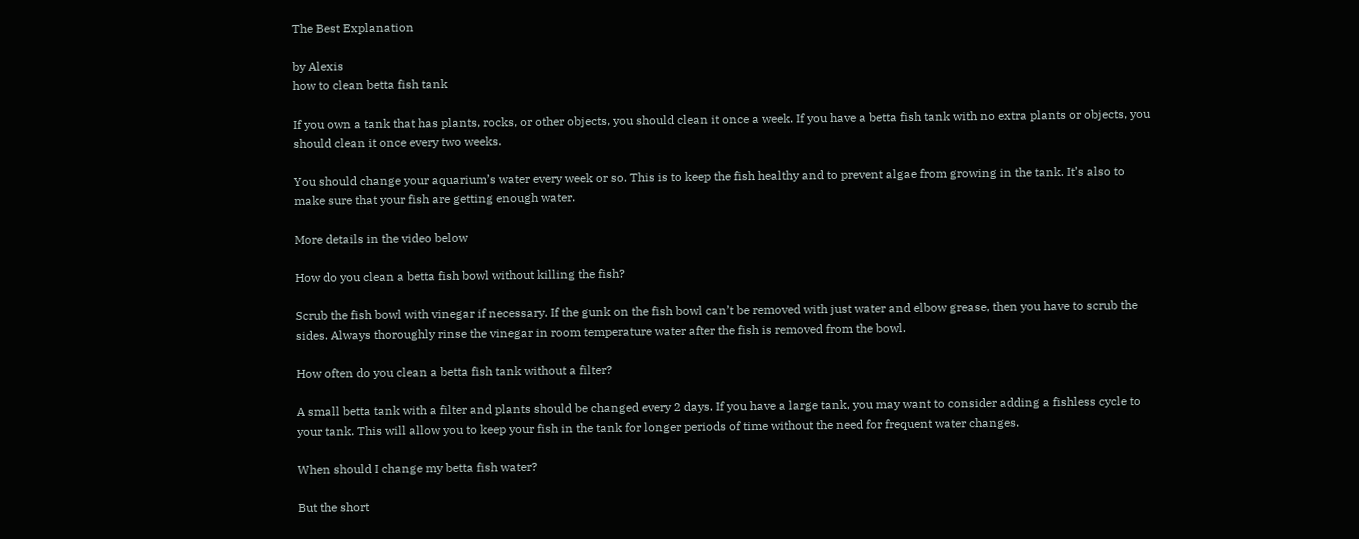The Best Explanation

by Alexis
how to clean betta fish tank

If you own a tank that has plants, rocks, or other objects, you should clean it once a week. If you have a betta fish tank with no extra plants or objects, you should clean it once every two weeks.

You should change your aquarium’s water every week or so. This is to keep the fish healthy and to prevent algae from growing in the tank. It’s also to make sure that your fish are getting enough water.

More details in the video below

How do you clean a betta fish bowl without killing the fish?

Scrub the fish bowl with vinegar if necessary. If the gunk on the fish bowl can’t be removed with just water and elbow grease, then you have to scrub the sides. Always thoroughly rinse the vinegar in room temperature water after the fish is removed from the bowl.

How often do you clean a betta fish tank without a filter?

A small betta tank with a filter and plants should be changed every 2 days. If you have a large tank, you may want to consider adding a fishless cycle to your tank. This will allow you to keep your fish in the tank for longer periods of time without the need for frequent water changes.

When should I change my betta fish water?

But the short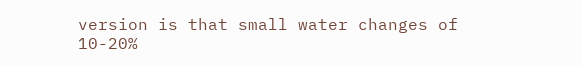version is that small water changes of 10-20%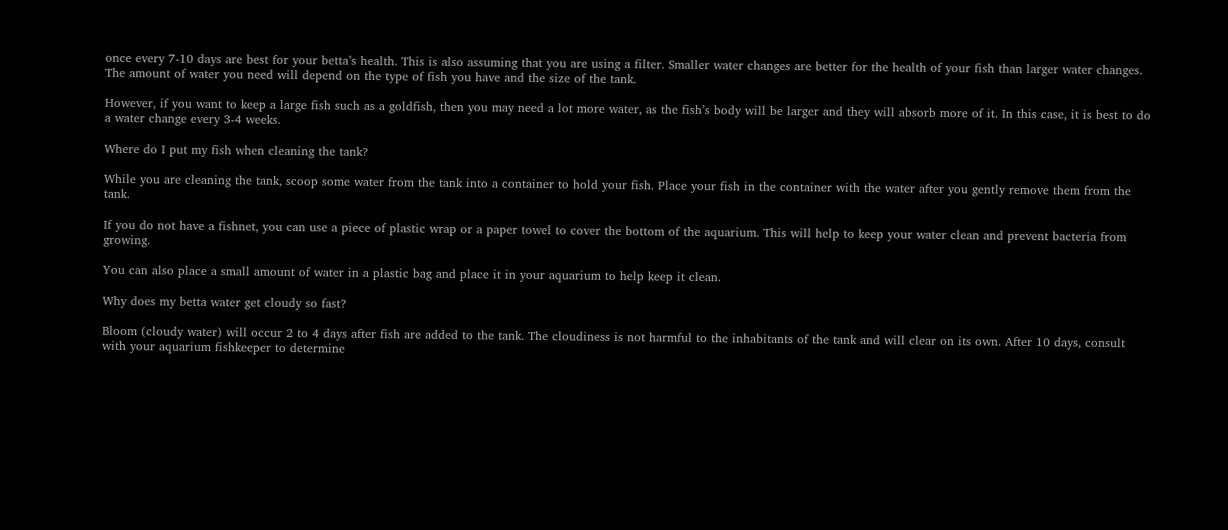once every 7-10 days are best for your betta’s health. This is also assuming that you are using a filter. Smaller water changes are better for the health of your fish than larger water changes. The amount of water you need will depend on the type of fish you have and the size of the tank.

However, if you want to keep a large fish such as a goldfish, then you may need a lot more water, as the fish’s body will be larger and they will absorb more of it. In this case, it is best to do a water change every 3-4 weeks.

Where do I put my fish when cleaning the tank?

While you are cleaning the tank, scoop some water from the tank into a container to hold your fish. Place your fish in the container with the water after you gently remove them from the tank.

If you do not have a fishnet, you can use a piece of plastic wrap or a paper towel to cover the bottom of the aquarium. This will help to keep your water clean and prevent bacteria from growing.

You can also place a small amount of water in a plastic bag and place it in your aquarium to help keep it clean.

Why does my betta water get cloudy so fast?

Bloom (cloudy water) will occur 2 to 4 days after fish are added to the tank. The cloudiness is not harmful to the inhabitants of the tank and will clear on its own. After 10 days, consult with your aquarium fishkeeper to determine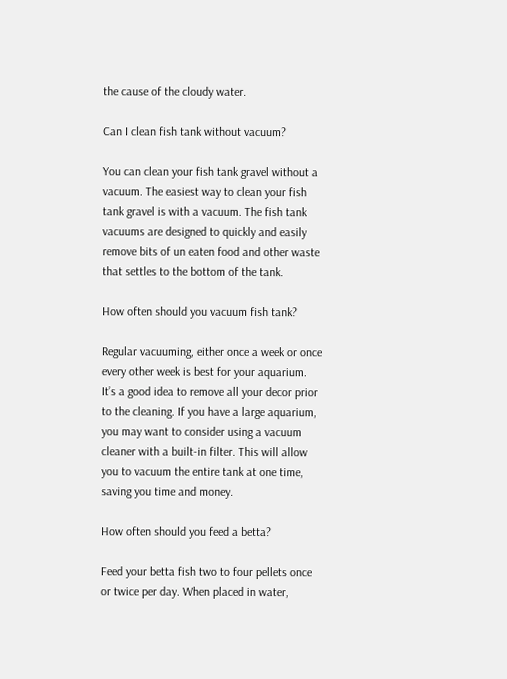the cause of the cloudy water.

Can I clean fish tank without vacuum?

You can clean your fish tank gravel without a vacuum. The easiest way to clean your fish tank gravel is with a vacuum. The fish tank vacuums are designed to quickly and easily remove bits of un eaten food and other waste that settles to the bottom of the tank.

How often should you vacuum fish tank?

Regular vacuuming, either once a week or once every other week is best for your aquarium. It’s a good idea to remove all your decor prior to the cleaning. If you have a large aquarium, you may want to consider using a vacuum cleaner with a built-in filter. This will allow you to vacuum the entire tank at one time, saving you time and money.

How often should you feed a betta?

Feed your betta fish two to four pellets once or twice per day. When placed in water,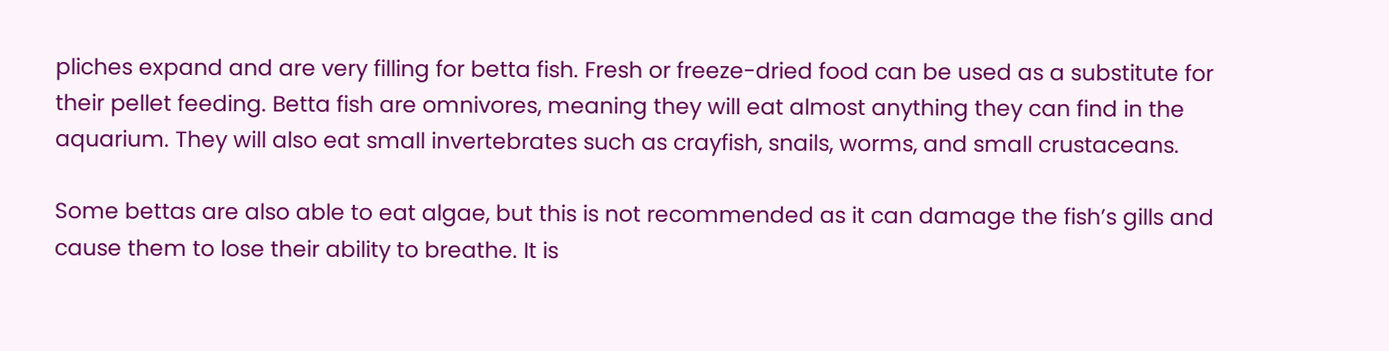pliches expand and are very filling for betta fish. Fresh or freeze-dried food can be used as a substitute for their pellet feeding. Betta fish are omnivores, meaning they will eat almost anything they can find in the aquarium. They will also eat small invertebrates such as crayfish, snails, worms, and small crustaceans.

Some bettas are also able to eat algae, but this is not recommended as it can damage the fish’s gills and cause them to lose their ability to breathe. It is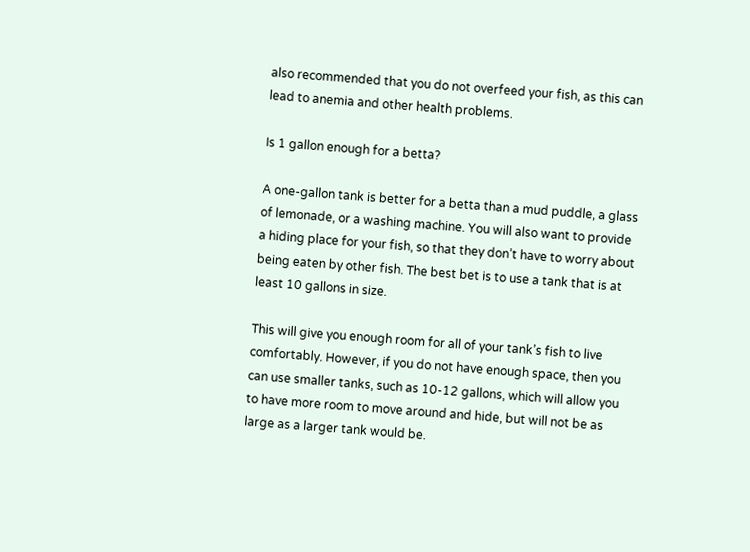also recommended that you do not overfeed your fish, as this can lead to anemia and other health problems.

Is 1 gallon enough for a betta?

A one-gallon tank is better for a betta than a mud puddle, a glass of lemonade, or a washing machine. You will also want to provide a hiding place for your fish, so that they don’t have to worry about being eaten by other fish. The best bet is to use a tank that is at least 10 gallons in size.

This will give you enough room for all of your tank’s fish to live comfortably. However, if you do not have enough space, then you can use smaller tanks, such as 10-12 gallons, which will allow you to have more room to move around and hide, but will not be as large as a larger tank would be.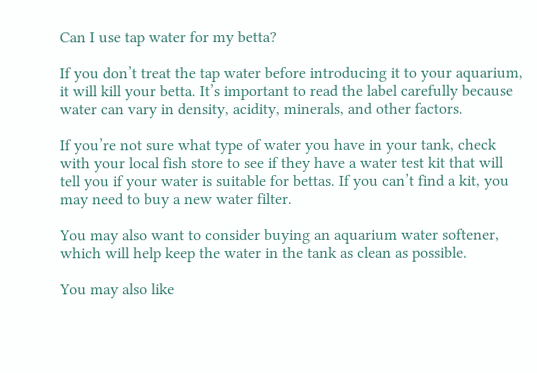Can I use tap water for my betta?

If you don’t treat the tap water before introducing it to your aquarium, it will kill your betta. It’s important to read the label carefully because water can vary in density, acidity, minerals, and other factors.

If you’re not sure what type of water you have in your tank, check with your local fish store to see if they have a water test kit that will tell you if your water is suitable for bettas. If you can’t find a kit, you may need to buy a new water filter.

You may also want to consider buying an aquarium water softener, which will help keep the water in the tank as clean as possible.

You may also like